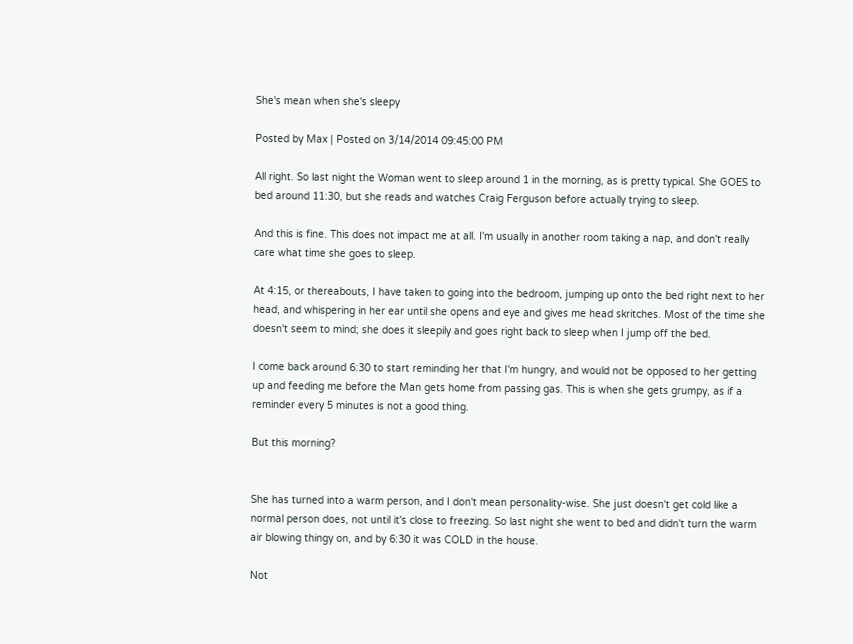She's mean when she's sleepy

Posted by Max | Posted on 3/14/2014 09:45:00 PM

All right. So last night the Woman went to sleep around 1 in the morning, as is pretty typical. She GOES to bed around 11:30, but she reads and watches Craig Ferguson before actually trying to sleep.

And this is fine. This does not impact me at all. I'm usually in another room taking a nap, and don't really care what time she goes to sleep.

At 4:15, or thereabouts, I have taken to going into the bedroom, jumping up onto the bed right next to her head, and whispering in her ear until she opens and eye and gives me head skritches. Most of the time she doesn't seem to mind; she does it sleepily and goes right back to sleep when I jump off the bed.

I come back around 6:30 to start reminding her that I'm hungry, and would not be opposed to her getting up and feeding me before the Man gets home from passing gas. This is when she gets grumpy, as if a reminder every 5 minutes is not a good thing.

But this morning?


She has turned into a warm person, and I don't mean personality-wise. She just doesn't get cold like a normal person does, not until it's close to freezing. So last night she went to bed and didn't turn the warm air blowing thingy on, and by 6:30 it was COLD in the house.

Not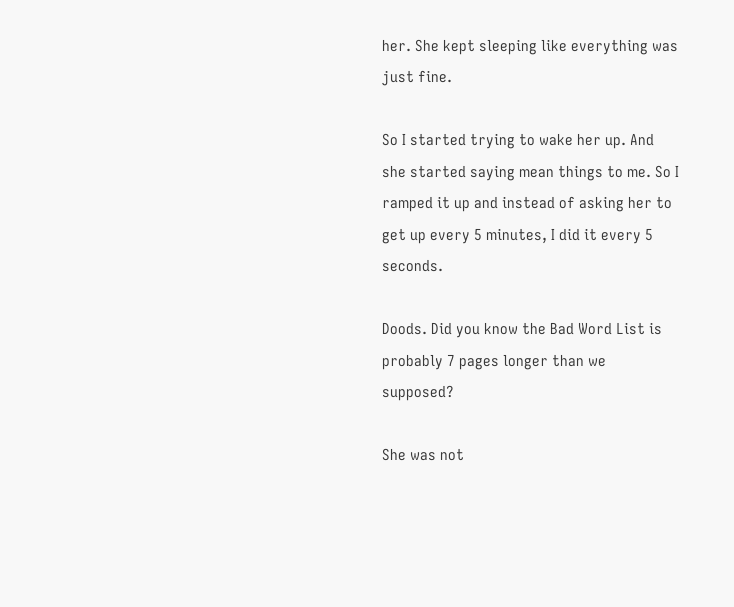her. She kept sleeping like everything was just fine.

So I started trying to wake her up. And she started saying mean things to me. So I ramped it up and instead of asking her to get up every 5 minutes, I did it every 5 seconds.

Doods. Did you know the Bad Word List is probably 7 pages longer than we supposed?

She was not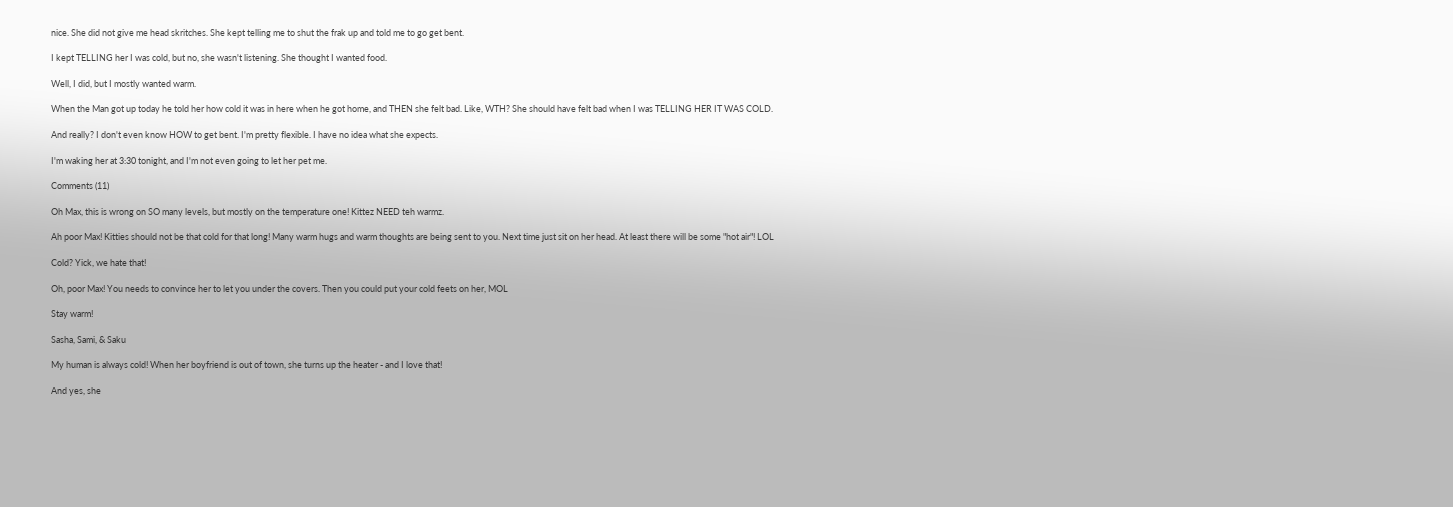nice. She did not give me head skritches. She kept telling me to shut the frak up and told me to go get bent.

I kept TELLING her I was cold, but no, she wasn't listening. She thought I wanted food.

Well, I did, but I mostly wanted warm.

When the Man got up today he told her how cold it was in here when he got home, and THEN she felt bad. Like, WTH? She should have felt bad when I was TELLING HER IT WAS COLD.

And really? I don't even know HOW to get bent. I'm pretty flexible. I have no idea what she expects.

I'm waking her at 3:30 tonight, and I'm not even going to let her pet me.

Comments (11)

Oh Max, this is wrong on SO many levels, but mostly on the temperature one! Kittez NEED teh warmz.

Ah poor Max! Kitties should not be that cold for that long! Many warm hugs and warm thoughts are being sent to you. Next time just sit on her head. At least there will be some "hot air"! LOL

Cold? Yick, we hate that!

Oh, poor Max! You needs to convince her to let you under the covers. Then you could put your cold feets on her, MOL

Stay warm!

Sasha, Sami, & Saku

My human is always cold! When her boyfriend is out of town, she turns up the heater - and I love that!

And yes, she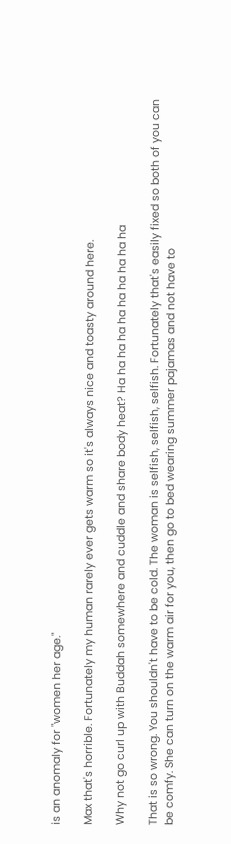is an anomaly for "women her age."

Max that's horrible. Fortunately my human rarely ever gets warm so it's always nice and toasty around here.

Why not go curl up with Buddah somewhere and cuddle and share body heat? Ha ha ha ha ha ha ha ha ha ha

That is so wrong. You shouldn't have to be cold. The woman is selfish, selfish, selfish. Fortunately that's easily fixed so both of you can be comfy. She can turn on the warm air for you, then go to bed wearing summer pajamas and not have to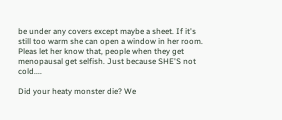be under any covers except maybe a sheet. If it's still too warm she can open a window in her room. Pleas let her know that, people when they get menopausal get selfish. Just because SHE'S not cold....

Did your heaty monster die? We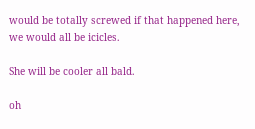would be totally screwed if that happened here, we would all be icicles.

She will be cooler all bald.

oh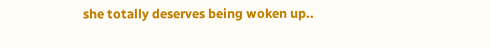she totally deserves being woken up..